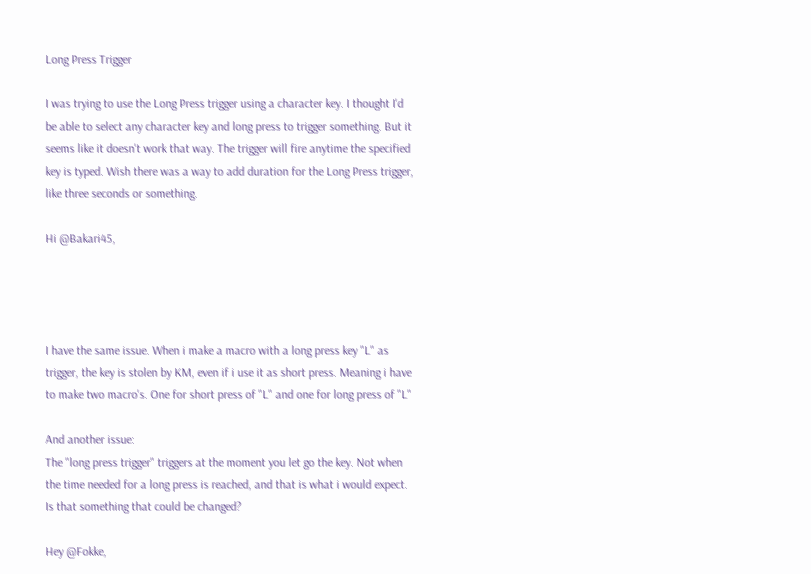Long Press Trigger

I was trying to use the Long Press trigger using a character key. I thought I'd be able to select any character key and long press to trigger something. But it seems like it doesn't work that way. The trigger will fire anytime the specified key is typed. Wish there was a way to add duration for the Long Press trigger, like three seconds or something.

Hi @Bakari45,




I have the same issue. When i make a macro with a long press key "L" as trigger, the key is stolen by KM, even if i use it as short press. Meaning i have to make two macro's. One for short press of "L" and one for long press of "L"

And another issue:
The "long press trigger" triggers at the moment you let go the key. Not when the time needed for a long press is reached, and that is what i would expect.
Is that something that could be changed?

Hey @Fokke,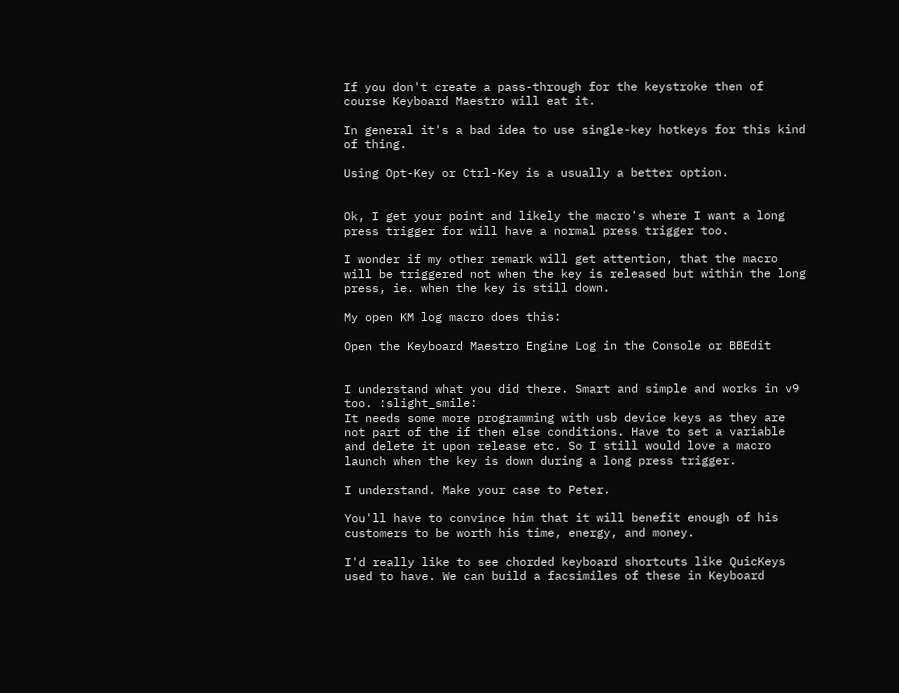If you don't create a pass-through for the keystroke then of course Keyboard Maestro will eat it.

In general it's a bad idea to use single-key hotkeys for this kind of thing.

Using Opt-Key or Ctrl-Key is a usually a better option.


Ok, I get your point and likely the macro's where I want a long press trigger for will have a normal press trigger too.

I wonder if my other remark will get attention, that the macro will be triggered not when the key is released but within the long press, ie. when the key is still down.

My open KM log macro does this:

Open the Keyboard Maestro Engine Log in the Console or BBEdit


I understand what you did there. Smart and simple and works in v9 too. :slight_smile:
It needs some more programming with usb device keys as they are not part of the if then else conditions. Have to set a variable and delete it upon release etc. So I still would love a macro launch when the key is down during a long press trigger.

I understand. Make your case to Peter.

You'll have to convince him that it will benefit enough of his customers to be worth his time, energy, and money.

I'd really like to see chorded keyboard shortcuts like QuicKeys used to have. We can build a facsimiles of these in Keyboard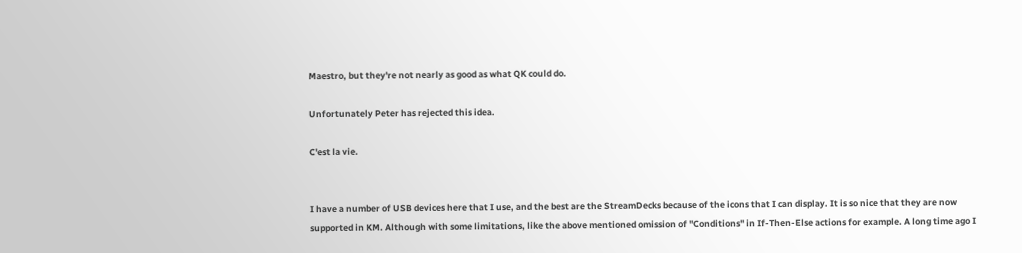Maestro, but they're not nearly as good as what QK could do.

Unfortunately Peter has rejected this idea.

C'est la vie.


I have a number of USB devices here that I use, and the best are the StreamDecks because of the icons that I can display. It is so nice that they are now supported in KM. Although with some limitations, like the above mentioned omission of "Conditions" in If-Then-Else actions for example. A long time ago I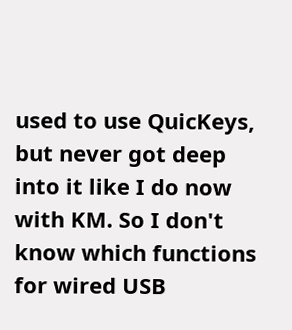used to use QuicKeys, but never got deep into it like I do now with KM. So I don't know which functions for wired USB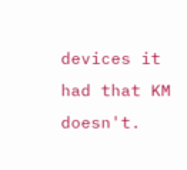devices it had that KM doesn't.